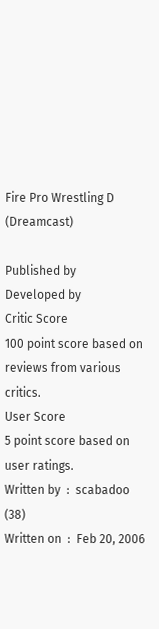Fire Pro Wrestling D (Dreamcast)

Published by
Developed by
Critic Score
100 point score based on reviews from various critics.
User Score
5 point score based on user ratings.
Written by  :  scabadoo (38)
Written on  :  Feb 20, 2006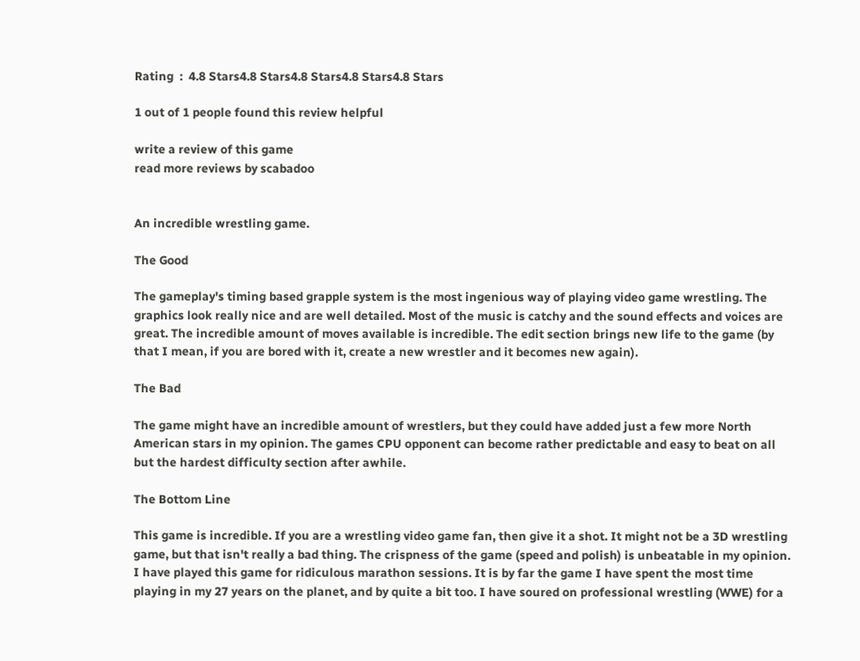Rating  :  4.8 Stars4.8 Stars4.8 Stars4.8 Stars4.8 Stars

1 out of 1 people found this review helpful

write a review of this game
read more reviews by scabadoo


An incredible wrestling game.

The Good

The gameplay's timing based grapple system is the most ingenious way of playing video game wrestling. The graphics look really nice and are well detailed. Most of the music is catchy and the sound effects and voices are great. The incredible amount of moves available is incredible. The edit section brings new life to the game (by that I mean, if you are bored with it, create a new wrestler and it becomes new again).

The Bad

The game might have an incredible amount of wrestlers, but they could have added just a few more North American stars in my opinion. The games CPU opponent can become rather predictable and easy to beat on all but the hardest difficulty section after awhile.

The Bottom Line

This game is incredible. If you are a wrestling video game fan, then give it a shot. It might not be a 3D wrestling game, but that isn't really a bad thing. The crispness of the game (speed and polish) is unbeatable in my opinion. I have played this game for ridiculous marathon sessions. It is by far the game I have spent the most time playing in my 27 years on the planet, and by quite a bit too. I have soured on professional wrestling (WWE) for a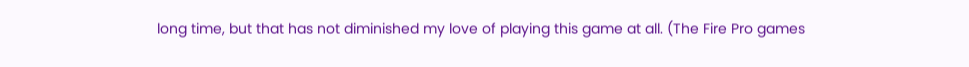long time, but that has not diminished my love of playing this game at all. (The Fire Pro games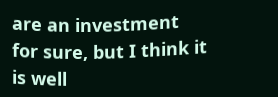are an investment for sure, but I think it is well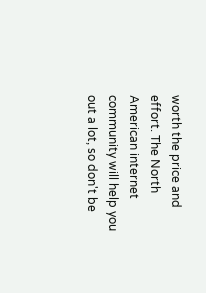worth the price and effort. The North American internet community will help you out a lot, so don't be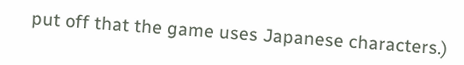put off that the game uses Japanese characters.)